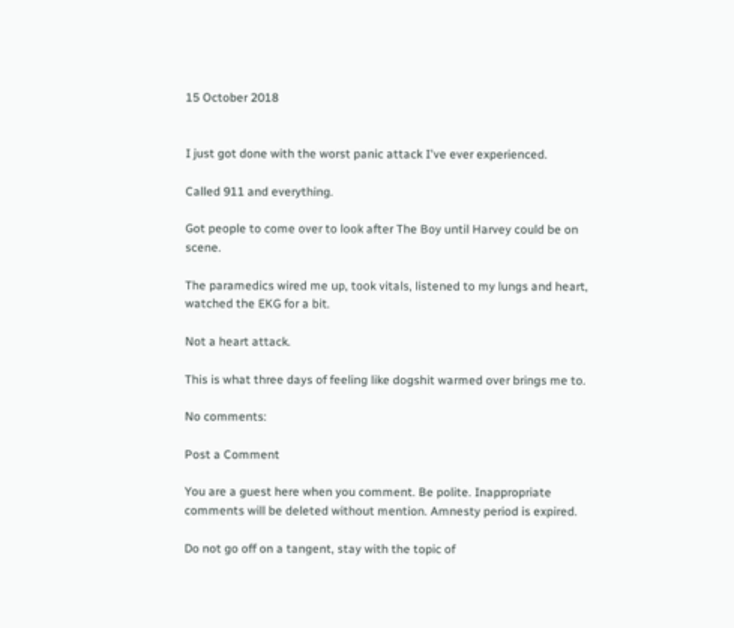15 October 2018


I just got done with the worst panic attack I've ever experienced.

Called 911 and everything.

Got people to come over to look after The Boy until Harvey could be on scene.

The paramedics wired me up, took vitals, listened to my lungs and heart, watched the EKG for a bit.

Not a heart attack.

This is what three days of feeling like dogshit warmed over brings me to.

No comments:

Post a Comment

You are a guest here when you comment. Be polite. Inappropriate comments will be deleted without mention. Amnesty period is expired.

Do not go off on a tangent, stay with the topic of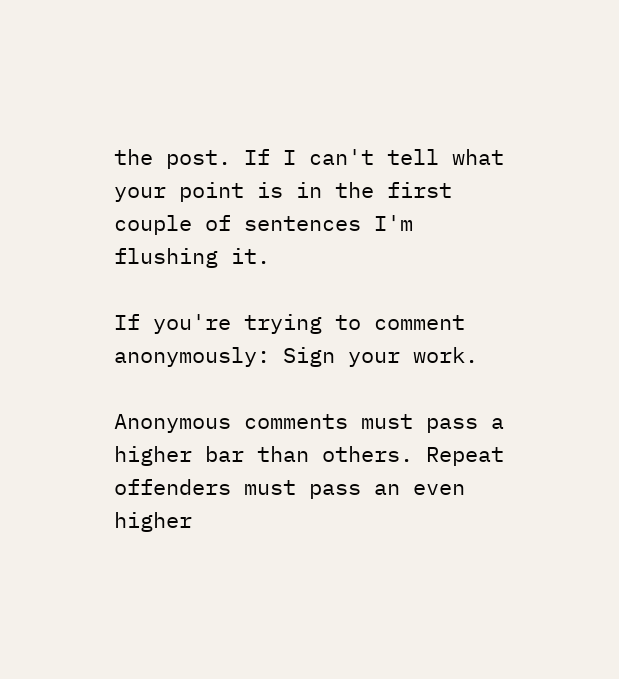the post. If I can't tell what your point is in the first couple of sentences I'm flushing it.

If you're trying to comment anonymously: Sign your work.

Anonymous comments must pass a higher bar than others. Repeat offenders must pass an even higher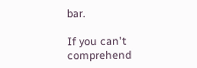bar.

If you can't comprehend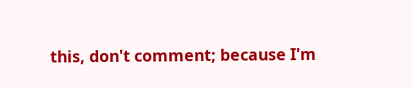this, don't comment; because I'm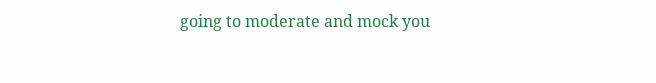going to moderate and mock you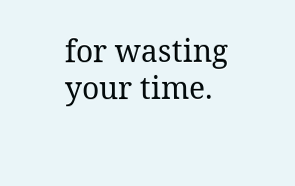for wasting your time.